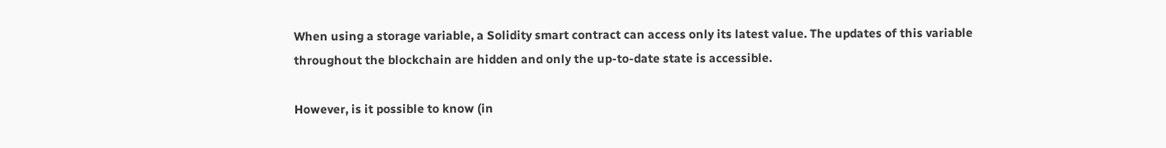When using a storage variable, a Solidity smart contract can access only its latest value. The updates of this variable throughout the blockchain are hidden and only the up-to-date state is accessible.

However, is it possible to know (in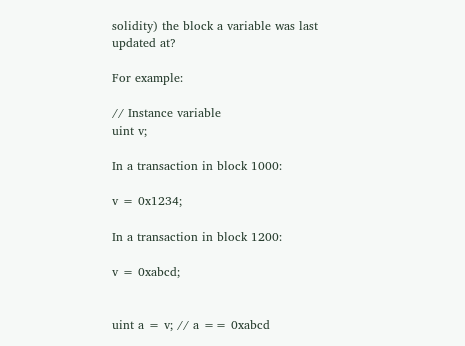solidity) the block a variable was last updated at?

For example:

// Instance variable
uint v;

In a transaction in block 1000:

v = 0x1234;

In a transaction in block 1200:

v = 0xabcd;


uint a = v; // a == 0xabcd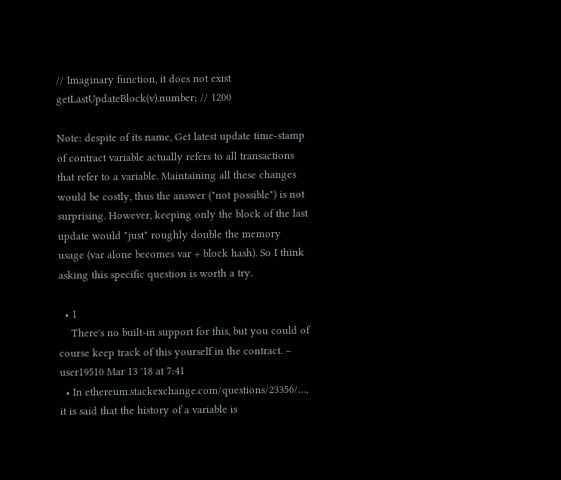// Imaginary function, it does not exist
getLastUpdateBlock(v).number; // 1200

Note: despite of its name, Get latest update time-stamp of contract variable actually refers to all transactions that refer to a variable. Maintaining all these changes would be costly, thus the answer ("not possible") is not surprising. However, keeping only the block of the last update would "just" roughly double the memory usage (var alone becomes var + block hash). So I think asking this specific question is worth a try.

  • 1
    There's no built-in support for this, but you could of course keep track of this yourself in the contract. – user19510 Mar 13 '18 at 7:41
  • In ethereum.stackexchange.com/questions/23356/…, it is said that the history of a variable is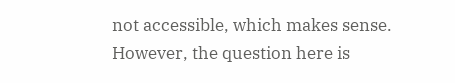not accessible, which makes sense. However, the question here is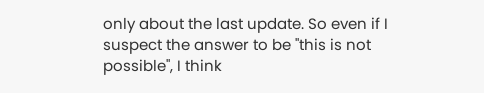only about the last update. So even if I suspect the answer to be "this is not possible", I think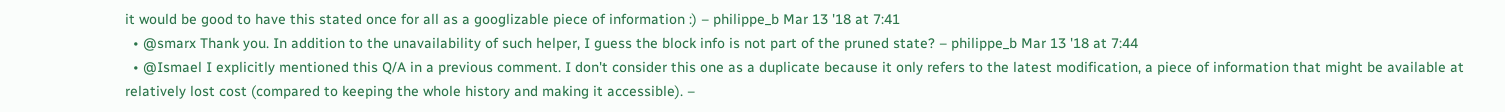it would be good to have this stated once for all as a googlizable piece of information :) – philippe_b Mar 13 '18 at 7:41
  • @smarx Thank you. In addition to the unavailability of such helper, I guess the block info is not part of the pruned state? – philippe_b Mar 13 '18 at 7:44
  • @Ismael I explicitly mentioned this Q/A in a previous comment. I don't consider this one as a duplicate because it only refers to the latest modification, a piece of information that might be available at relatively lost cost (compared to keeping the whole history and making it accessible). –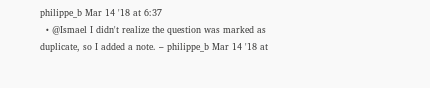philippe_b Mar 14 '18 at 6:37
  • @Ismael I didn't realize the question was marked as duplicate, so I added a note. – philippe_b Mar 14 '18 at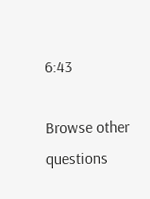6:43

Browse other questions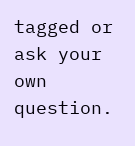tagged or ask your own question.